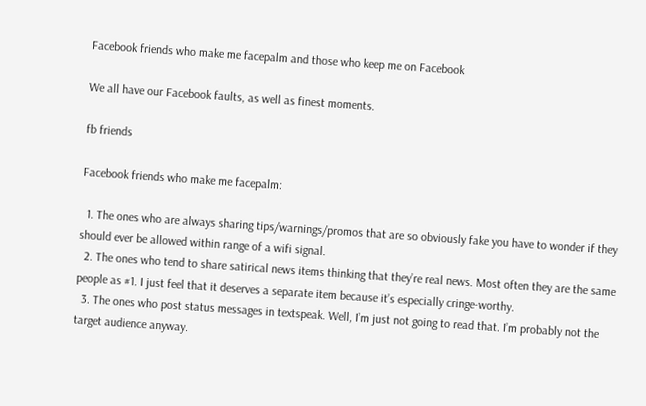Facebook friends who make me facepalm and those who keep me on Facebook

We all have our Facebook faults, as well as finest moments.

fb friends

Facebook friends who make me facepalm:

  1. The ones who are always sharing tips/warnings/promos that are so obviously fake you have to wonder if they should ever be allowed within range of a wifi signal.
  2. The ones who tend to share satirical news items thinking that they’re real news. Most often they are the same people as #1. I just feel that it deserves a separate item because it’s especially cringe-worthy.
  3. The ones who post status messages in textspeak. Well, I’m just not going to read that. I’m probably not the target audience anyway.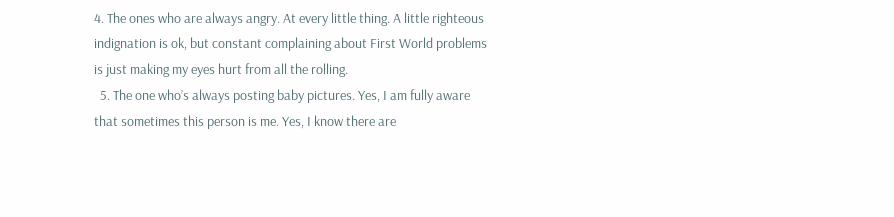4. The ones who are always angry. At every little thing. A little righteous indignation is ok, but constant complaining about First World problems is just making my eyes hurt from all the rolling.
  5. The one who’s always posting baby pictures. Yes, I am fully aware that sometimes this person is me. Yes, I know there are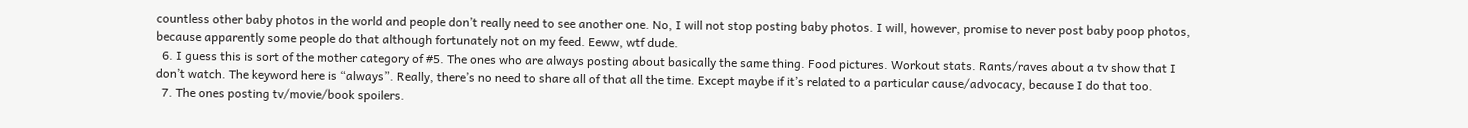countless other baby photos in the world and people don’t really need to see another one. No, I will not stop posting baby photos. I will, however, promise to never post baby poop photos, because apparently some people do that although fortunately not on my feed. Eeww, wtf dude.
  6. I guess this is sort of the mother category of #5. The ones who are always posting about basically the same thing. Food pictures. Workout stats. Rants/raves about a tv show that I don’t watch. The keyword here is “always”. Really, there’s no need to share all of that all the time. Except maybe if it’s related to a particular cause/advocacy, because I do that too.
  7. The ones posting tv/movie/book spoilers.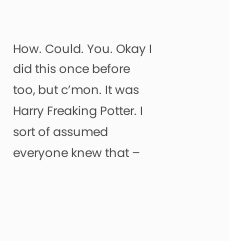How. Could. You. Okay I did this once before too, but c’mon. It was Harry Freaking Potter. I sort of assumed everyone knew that –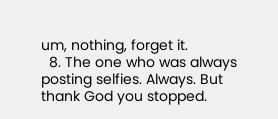um, nothing, forget it.
  8. The one who was always posting selfies. Always. But thank God you stopped.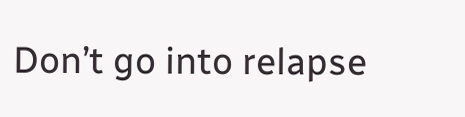Don’t go into relapse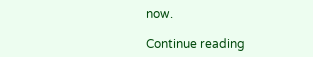now.

Continue reading